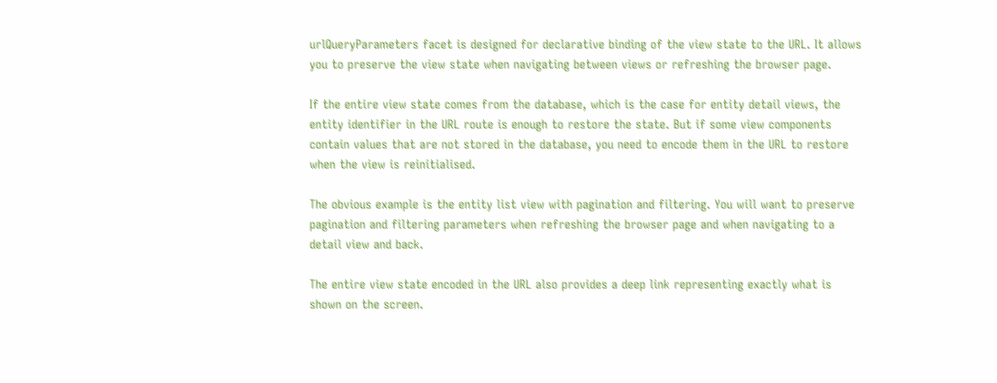urlQueryParameters facet is designed for declarative binding of the view state to the URL. It allows you to preserve the view state when navigating between views or refreshing the browser page.

If the entire view state comes from the database, which is the case for entity detail views, the entity identifier in the URL route is enough to restore the state. But if some view components contain values that are not stored in the database, you need to encode them in the URL to restore when the view is reinitialised.

The obvious example is the entity list view with pagination and filtering. You will want to preserve pagination and filtering parameters when refreshing the browser page and when navigating to a detail view and back.

The entire view state encoded in the URL also provides a deep link representing exactly what is shown on the screen.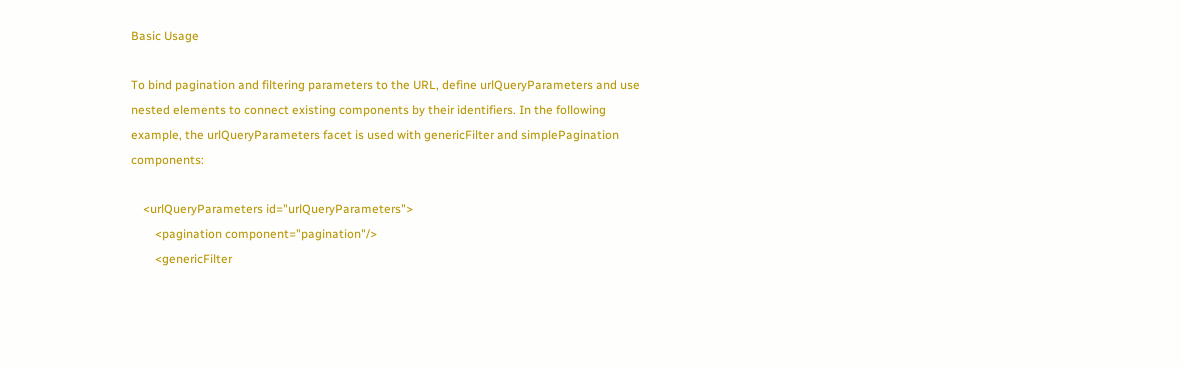Basic Usage

To bind pagination and filtering parameters to the URL, define urlQueryParameters and use nested elements to connect existing components by their identifiers. In the following example, the urlQueryParameters facet is used with genericFilter and simplePagination components:

    <urlQueryParameters id="urlQueryParameters">
        <pagination component="pagination"/>
        <genericFilter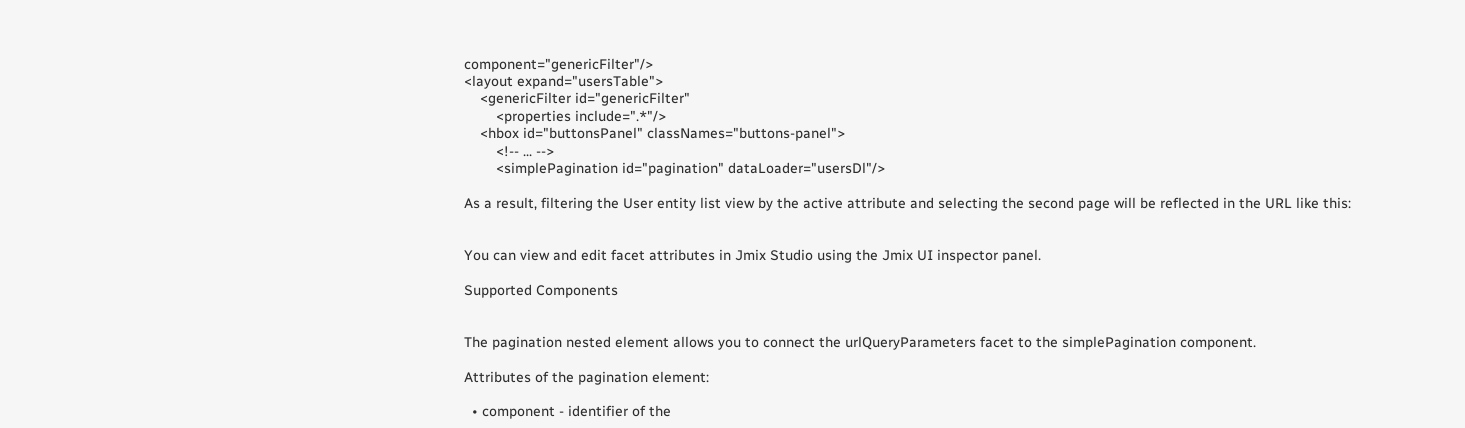component="genericFilter"/>
<layout expand="usersTable">
    <genericFilter id="genericFilter"
        <properties include=".*"/>
    <hbox id="buttonsPanel" classNames="buttons-panel">
        <!-- ... -->
        <simplePagination id="pagination" dataLoader="usersDl"/>

As a result, filtering the User entity list view by the active attribute and selecting the second page will be reflected in the URL like this:


You can view and edit facet attributes in Jmix Studio using the Jmix UI inspector panel.

Supported Components


The pagination nested element allows you to connect the urlQueryParameters facet to the simplePagination component.

Attributes of the pagination element:

  • component - identifier of the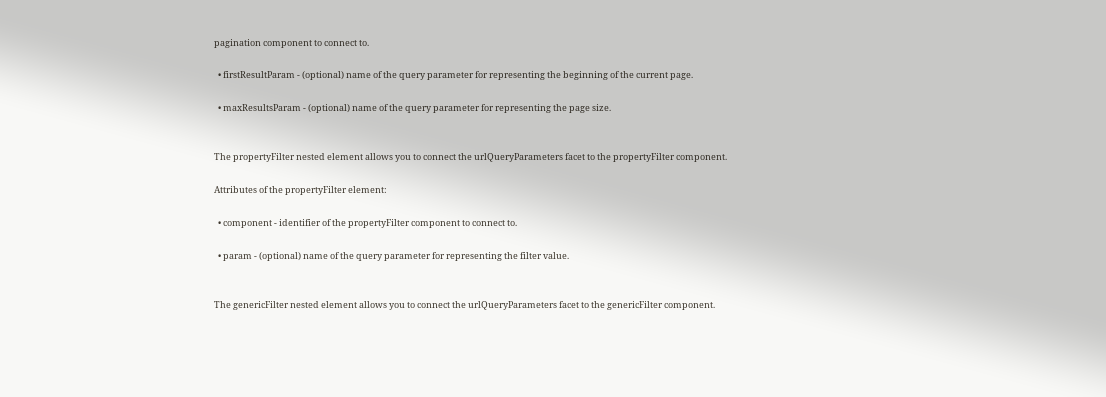pagination component to connect to.

  • firstResultParam - (optional) name of the query parameter for representing the beginning of the current page.

  • maxResultsParam - (optional) name of the query parameter for representing the page size.


The propertyFilter nested element allows you to connect the urlQueryParameters facet to the propertyFilter component.

Attributes of the propertyFilter element:

  • component - identifier of the propertyFilter component to connect to.

  • param - (optional) name of the query parameter for representing the filter value.


The genericFilter nested element allows you to connect the urlQueryParameters facet to the genericFilter component.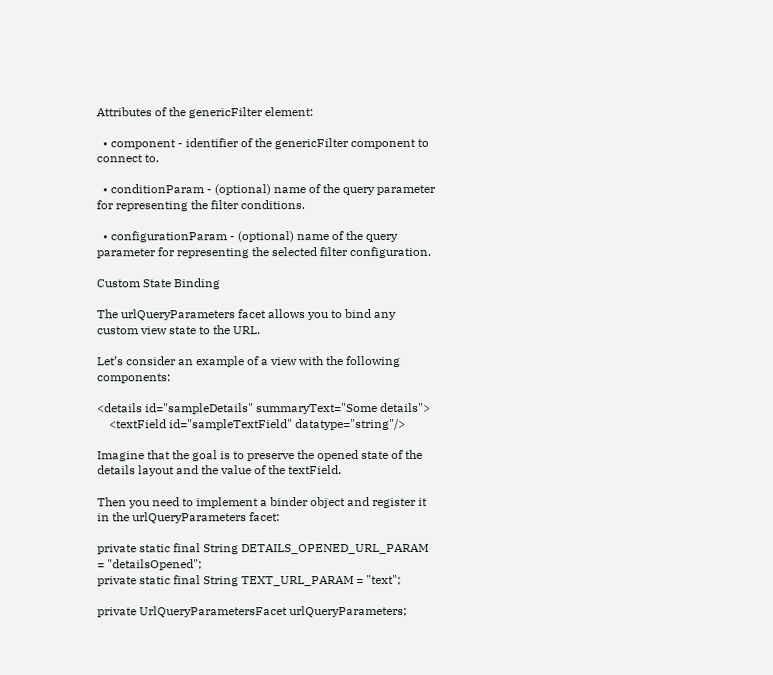Attributes of the genericFilter element:

  • component - identifier of the genericFilter component to connect to.

  • conditionParam - (optional) name of the query parameter for representing the filter conditions.

  • configurationParam - (optional) name of the query parameter for representing the selected filter configuration.

Custom State Binding

The urlQueryParameters facet allows you to bind any custom view state to the URL.

Let’s consider an example of a view with the following components:

<details id="sampleDetails" summaryText="Some details">
    <textField id="sampleTextField" datatype="string"/>

Imagine that the goal is to preserve the opened state of the details layout and the value of the textField.

Then you need to implement a binder object and register it in the urlQueryParameters facet:

private static final String DETAILS_OPENED_URL_PARAM = "detailsOpened";
private static final String TEXT_URL_PARAM = "text";

private UrlQueryParametersFacet urlQueryParameters;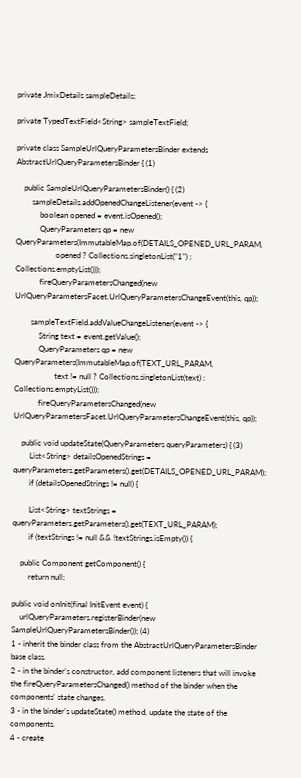private JmixDetails sampleDetails;

private TypedTextField<String> sampleTextField;

private class SampleUrlQueryParametersBinder extends AbstractUrlQueryParametersBinder { (1)

    public SampleUrlQueryParametersBinder() { (2)
        sampleDetails.addOpenedChangeListener(event -> {
            boolean opened = event.isOpened();
            QueryParameters qp = new QueryParameters(ImmutableMap.of(DETAILS_OPENED_URL_PARAM,
                    opened ? Collections.singletonList("1") : Collections.emptyList()));
            fireQueryParametersChanged(new UrlQueryParametersFacet.UrlQueryParametersChangeEvent(this, qp));

        sampleTextField.addValueChangeListener(event -> {
            String text = event.getValue();
            QueryParameters qp = new QueryParameters(ImmutableMap.of(TEXT_URL_PARAM,
                    text != null ? Collections.singletonList(text) : Collections.emptyList()));
            fireQueryParametersChanged(new UrlQueryParametersFacet.UrlQueryParametersChangeEvent(this, qp));

    public void updateState(QueryParameters queryParameters) { (3)
        List<String> detailsOpenedStrings = queryParameters.getParameters().get(DETAILS_OPENED_URL_PARAM);
        if (detailsOpenedStrings != null) {

        List<String> textStrings = queryParameters.getParameters().get(TEXT_URL_PARAM);
        if (textStrings != null && !textStrings.isEmpty()) {

    public Component getComponent() {
        return null;

public void onInit(final InitEvent event) {
    urlQueryParameters.registerBinder(new SampleUrlQueryParametersBinder()); (4)
1 - inherit the binder class from the AbstractUrlQueryParametersBinder base class.
2 - in the binder’s constructor, add component listeners that will invoke the fireQueryParametersChanged() method of the binder when the components' state changes.
3 - in the binder’s updateState() method, update the state of the components.
4 - create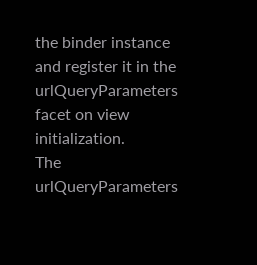the binder instance and register it in the urlQueryParameters facet on view initialization.
The urlQueryParameters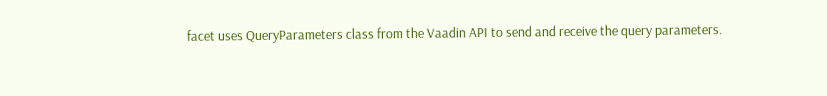facet uses QueryParameters class from the Vaadin API to send and receive the query parameters.